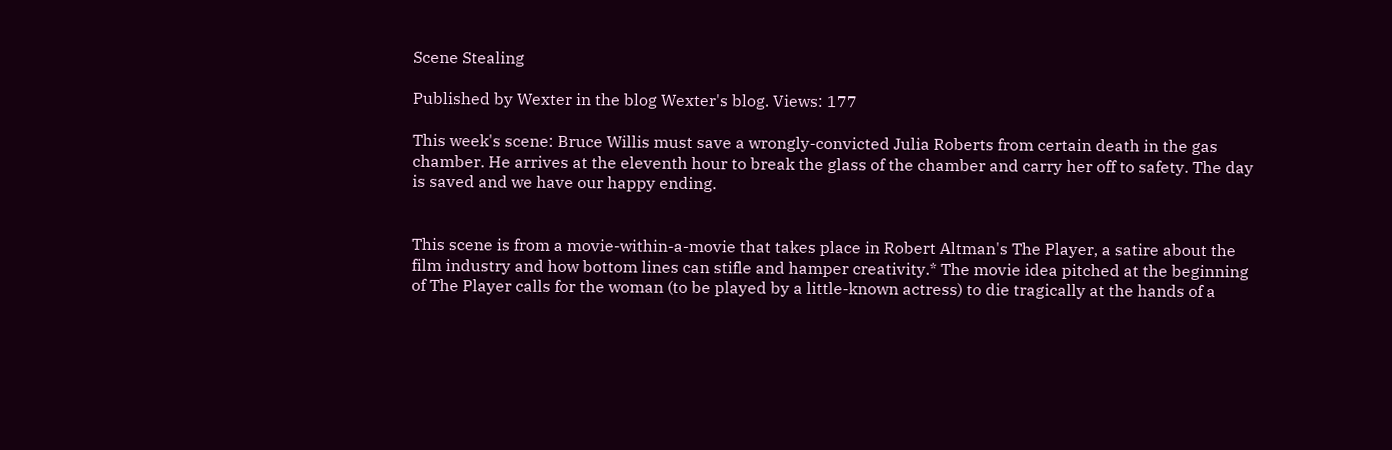Scene Stealing

Published by Wexter in the blog Wexter's blog. Views: 177

This week's scene: Bruce Willis must save a wrongly-convicted Julia Roberts from certain death in the gas chamber. He arrives at the eleventh hour to break the glass of the chamber and carry her off to safety. The day is saved and we have our happy ending.


This scene is from a movie-within-a-movie that takes place in Robert Altman's The Player, a satire about the film industry and how bottom lines can stifle and hamper creativity.* The movie idea pitched at the beginning of The Player calls for the woman (to be played by a little-known actress) to die tragically at the hands of a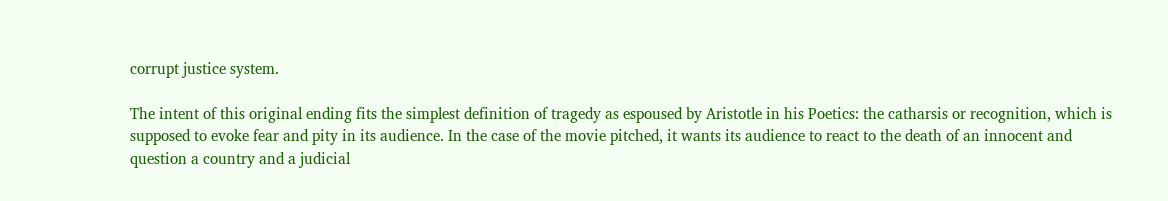corrupt justice system.

The intent of this original ending fits the simplest definition of tragedy as espoused by Aristotle in his Poetics: the catharsis or recognition, which is supposed to evoke fear and pity in its audience. In the case of the movie pitched, it wants its audience to react to the death of an innocent and question a country and a judicial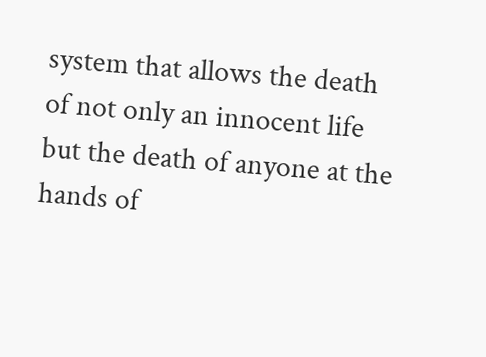system that allows the death of not only an innocent life but the death of anyone at the hands of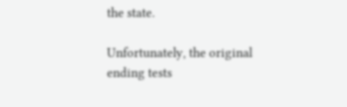the state.

Unfortunately, the original ending tests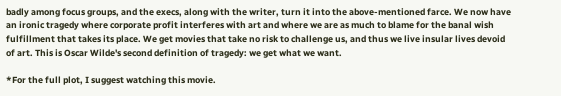badly among focus groups, and the execs, along with the writer, turn it into the above-mentioned farce. We now have an ironic tragedy where corporate profit interferes with art and where we are as much to blame for the banal wish fulfillment that takes its place. We get movies that take no risk to challenge us, and thus we live insular lives devoid of art. This is Oscar Wilde's second definition of tragedy: we get what we want.

*For the full plot, I suggest watching this movie.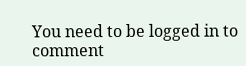You need to be logged in to comment